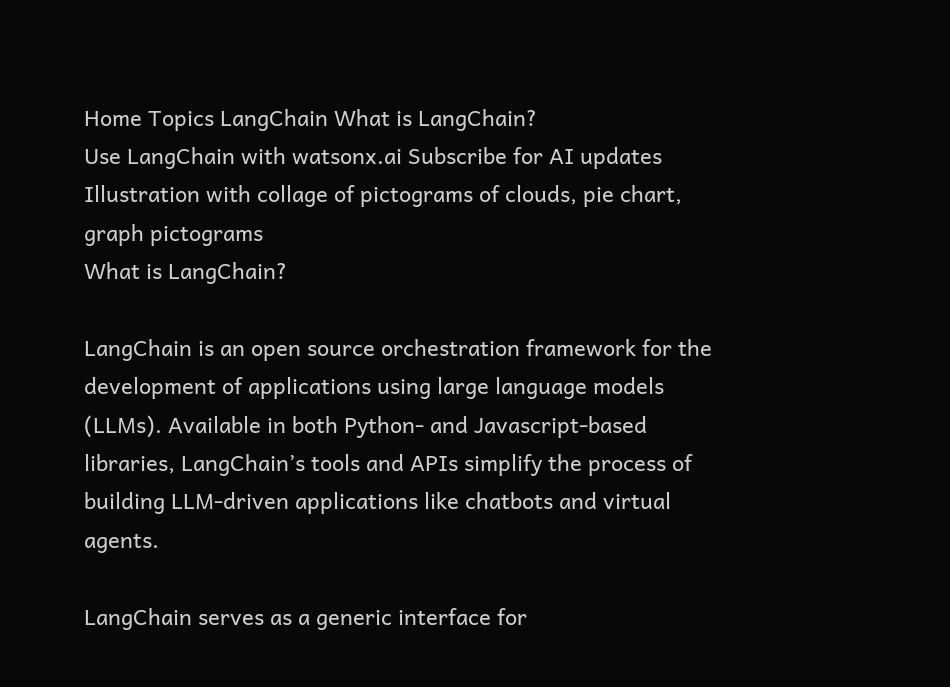Home Topics LangChain What is LangChain?
Use LangChain with watsonx.ai Subscribe for AI updates
Illustration with collage of pictograms of clouds, pie chart, graph pictograms
What is LangChain?

LangChain is an open source orchestration framework for the development of applications using large language models (LLMs). Available in both Python- and Javascript-based libraries, LangChain’s tools and APIs simplify the process of building LLM-driven applications like chatbots and virtual agents.

LangChain serves as a generic interface for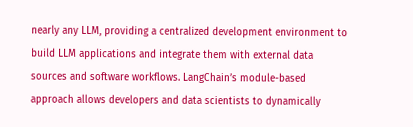nearly any LLM, providing a centralized development environment to build LLM applications and integrate them with external data sources and software workflows. LangChain’s module-based approach allows developers and data scientists to dynamically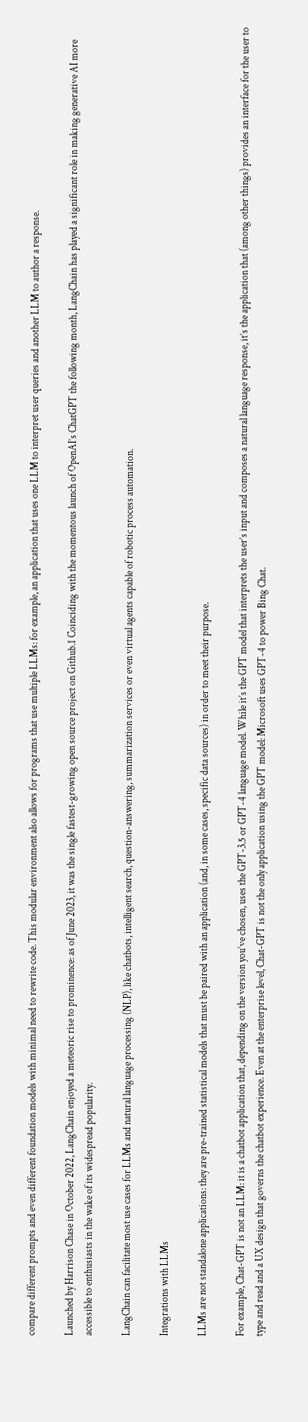compare different prompts and even different foundation models with minimal need to rewrite code. This modular environment also allows for programs that use multiple LLMs: for example, an application that uses one LLM to interpret user queries and another LLM to author a response.

Launched by Harrison Chase in October 2022, LangChain enjoyed a meteoric rise to prominence: as of June 2023, it was the single fastest-growing open source project on Github.1 Coinciding with the momentous launch of OpenAI’s ChatGPT the following month, LangChain has played a significant role in making generative AI more accessible to enthusiasts in the wake of its widespread popularity.

LangChain can facilitate most use cases for LLMs and natural language processing (NLP), like chatbots, intelligent search, question-answering, summarization services or even virtual agents capable of robotic process automation.

Integrations with LLMs

LLMs are not standalone applications: they are pre-trained statistical models that must be paired with an application (and, in some cases, specific data sources) in order to meet their purpose.

For example, Chat-GPT is not an LLM: it is a chatbot application that, depending on the version you’ve chosen, uses the GPT-3.5 or GPT-4 language model. While it’s the GPT model that interprets the user’s input and composes a natural language response, it’s the application that (among other things) provides an interface for the user to type and read and a UX design that governs the chatbot experience. Even at the enterprise level, Chat-GPT is not the only application using the GPT model: Microsoft uses GPT-4 to power Bing Chat.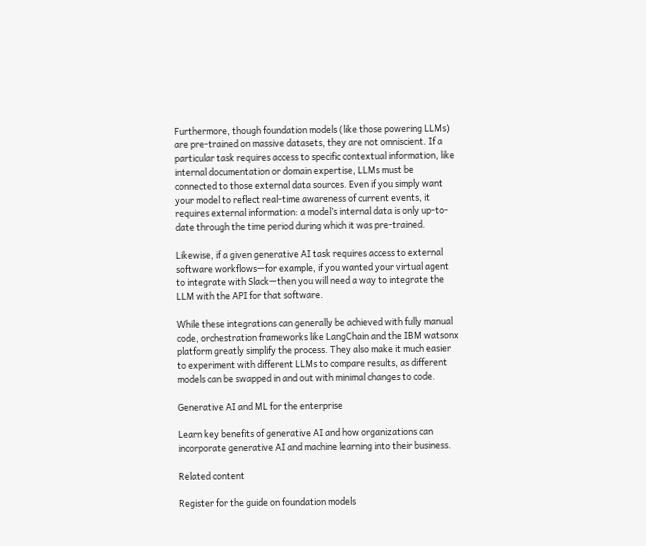Furthermore, though foundation models (like those powering LLMs) are pre-trained on massive datasets, they are not omniscient. If a particular task requires access to specific contextual information, like internal documentation or domain expertise, LLMs must be connected to those external data sources. Even if you simply want your model to reflect real-time awareness of current events, it requires external information: a model’s internal data is only up-to-date through the time period during which it was pre-trained.

Likewise, if a given generative AI task requires access to external software workflows—for example, if you wanted your virtual agent to integrate with Slack—then you will need a way to integrate the LLM with the API for that software.

While these integrations can generally be achieved with fully manual code, orchestration frameworks like LangChain and the IBM watsonx platform greatly simplify the process. They also make it much easier to experiment with different LLMs to compare results, as different models can be swapped in and out with minimal changes to code.

Generative AI and ML for the enterprise

Learn key benefits of generative AI and how organizations can incorporate generative AI and machine learning into their business.

Related content

Register for the guide on foundation models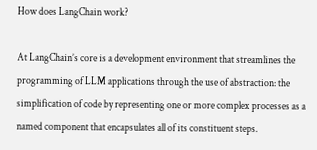How does LangChain work?

At LangChain’s core is a development environment that streamlines the programming of LLM applications through the use of abstraction: the simplification of code by representing one or more complex processes as a named component that encapsulates all of its constituent steps.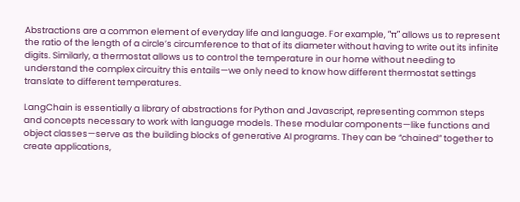Abstractions are a common element of everyday life and language. For example, “π” allows us to represent the ratio of the length of a circle’s circumference to that of its diameter without having to write out its infinite digits. Similarly, a thermostat allows us to control the temperature in our home without needing to understand the complex circuitry this entails—we only need to know how different thermostat settings translate to different temperatures.

LangChain is essentially a library of abstractions for Python and Javascript, representing common steps and concepts necessary to work with language models. These modular components—like functions and object classes—serve as the building blocks of generative AI programs. They can be “chained” together to create applications,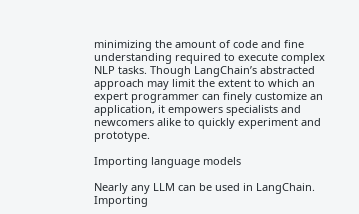minimizing the amount of code and fine understanding required to execute complex NLP tasks. Though LangChain’s abstracted approach may limit the extent to which an expert programmer can finely customize an application, it empowers specialists and newcomers alike to quickly experiment and prototype.

Importing language models

Nearly any LLM can be used in LangChain. Importing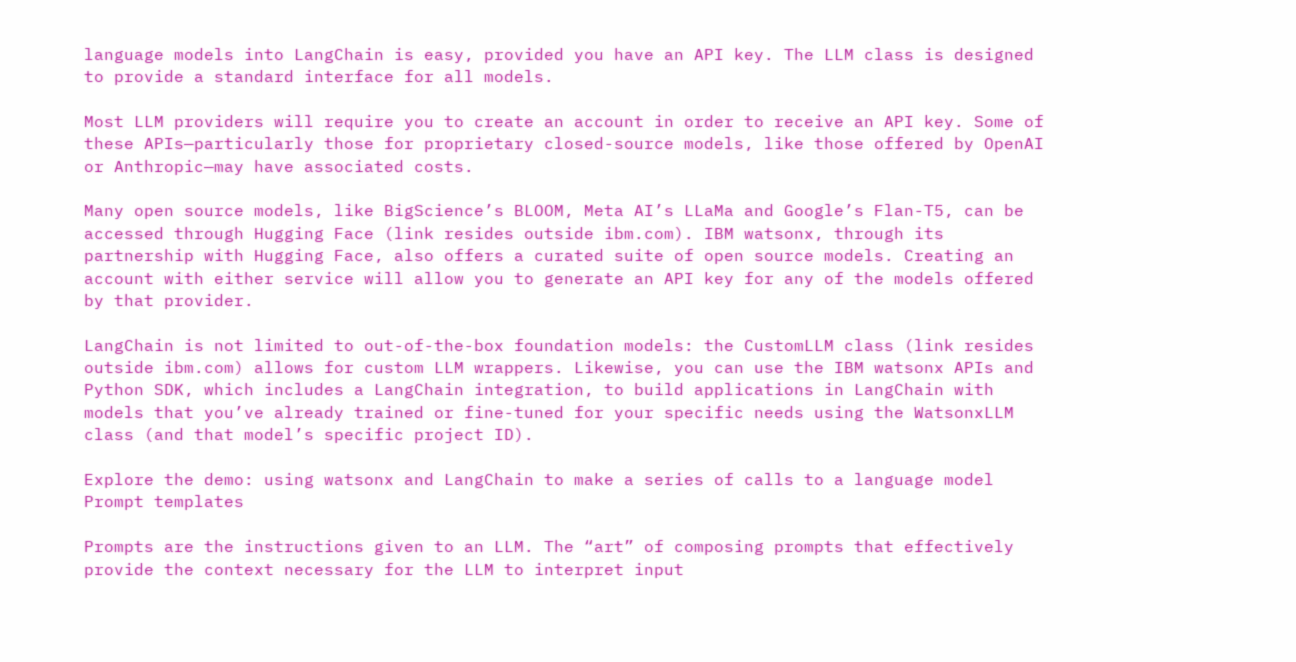language models into LangChain is easy, provided you have an API key. The LLM class is designed to provide a standard interface for all models.

Most LLM providers will require you to create an account in order to receive an API key. Some of these APIs—particularly those for proprietary closed-source models, like those offered by OpenAI or Anthropic—may have associated costs.

Many open source models, like BigScience’s BLOOM, Meta AI’s LLaMa and Google’s Flan-T5, can be accessed through Hugging Face (link resides outside ibm.com). IBM watsonx, through its partnership with Hugging Face, also offers a curated suite of open source models. Creating an account with either service will allow you to generate an API key for any of the models offered by that provider.

LangChain is not limited to out-of-the-box foundation models: the CustomLLM class (link resides outside ibm.com) allows for custom LLM wrappers. Likewise, you can use the IBM watsonx APIs and Python SDK, which includes a LangChain integration, to build applications in LangChain with models that you’ve already trained or fine-tuned for your specific needs using the WatsonxLLM class (and that model’s specific project ID).

Explore the demo: using watsonx and LangChain to make a series of calls to a language model
Prompt templates

Prompts are the instructions given to an LLM. The “art” of composing prompts that effectively provide the context necessary for the LLM to interpret input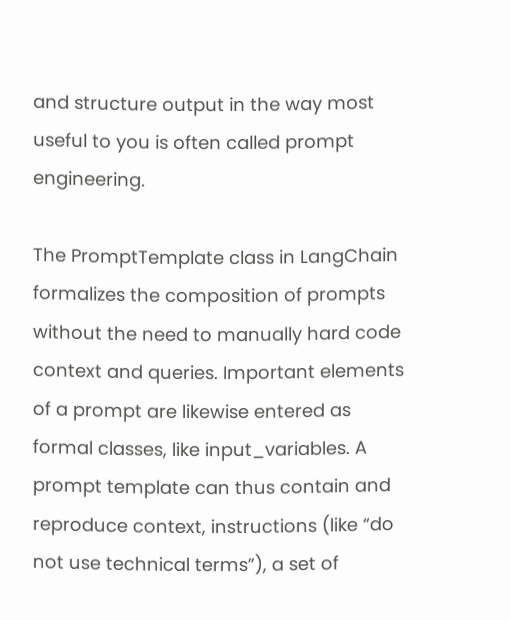and structure output in the way most useful to you is often called prompt engineering.

The PromptTemplate class in LangChain formalizes the composition of prompts without the need to manually hard code context and queries. Important elements of a prompt are likewise entered as formal classes, like input_variables. A prompt template can thus contain and reproduce context, instructions (like “do not use technical terms”), a set of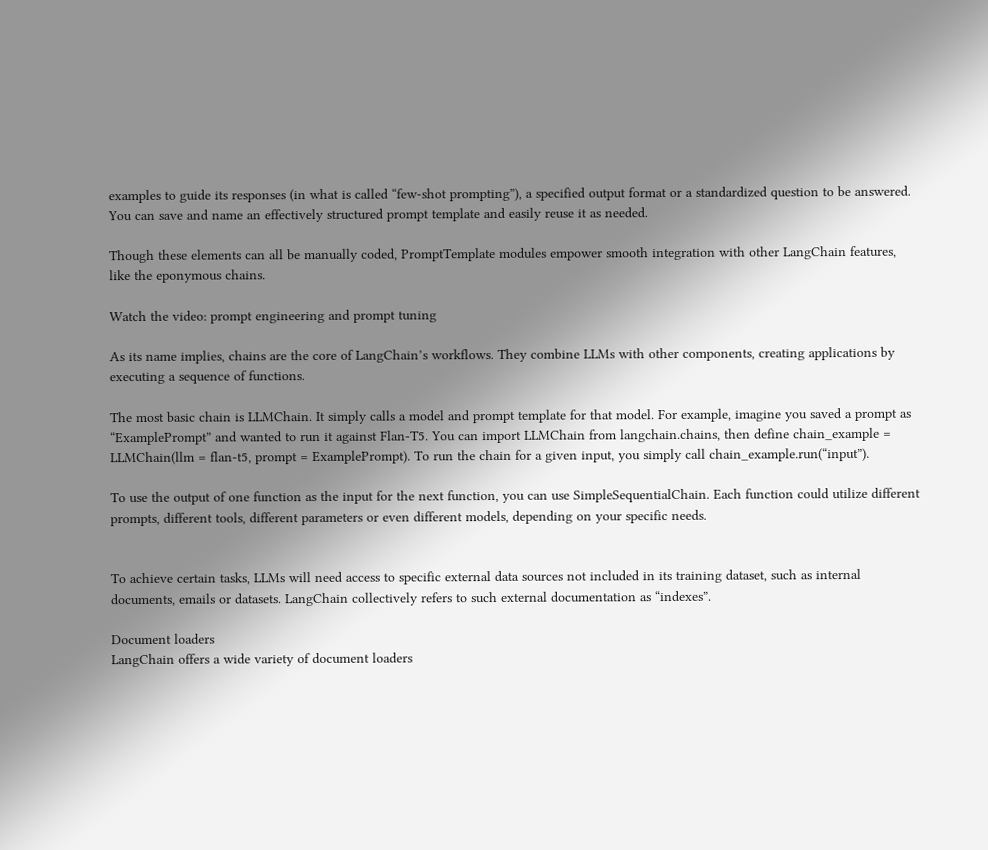examples to guide its responses (in what is called “few-shot prompting”), a specified output format or a standardized question to be answered.  You can save and name an effectively structured prompt template and easily reuse it as needed.

Though these elements can all be manually coded, PromptTemplate modules empower smooth integration with other LangChain features, like the eponymous chains.

Watch the video: prompt engineering and prompt tuning

As its name implies, chains are the core of LangChain’s workflows. They combine LLMs with other components, creating applications by executing a sequence of functions.

The most basic chain is LLMChain. It simply calls a model and prompt template for that model. For example, imagine you saved a prompt as “ExamplePrompt” and wanted to run it against Flan-T5. You can import LLMChain from langchain.chains, then define chain_example = LLMChain(llm = flan-t5, prompt = ExamplePrompt). To run the chain for a given input, you simply call chain_example.run(“input”).

To use the output of one function as the input for the next function, you can use SimpleSequentialChain. Each function could utilize different prompts, different tools, different parameters or even different models, depending on your specific needs.


To achieve certain tasks, LLMs will need access to specific external data sources not included in its training dataset, such as internal documents, emails or datasets. LangChain collectively refers to such external documentation as “indexes”.

Document loaders
LangChain offers a wide variety of document loaders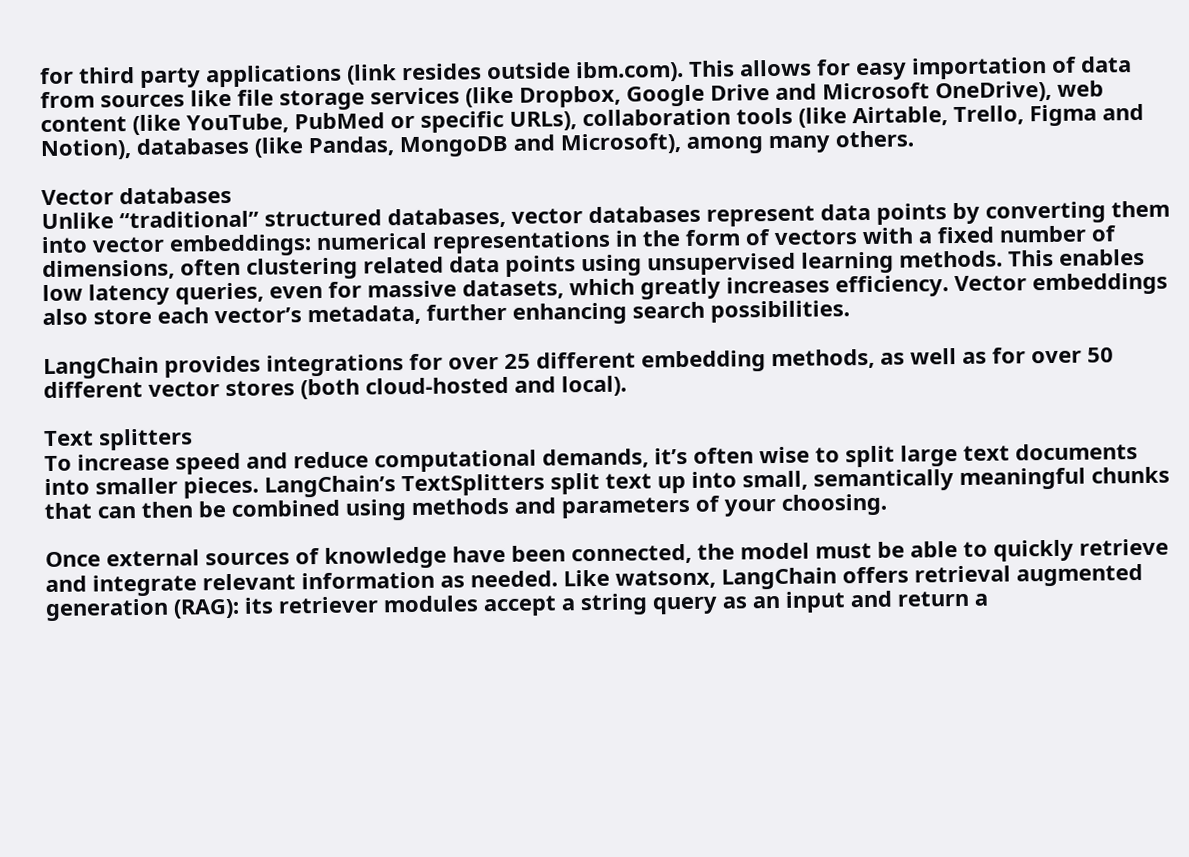for third party applications (link resides outside ibm.com). This allows for easy importation of data from sources like file storage services (like Dropbox, Google Drive and Microsoft OneDrive), web content (like YouTube, PubMed or specific URLs), collaboration tools (like Airtable, Trello, Figma and Notion), databases (like Pandas, MongoDB and Microsoft), among many others.

Vector databases
Unlike “traditional” structured databases, vector databases represent data points by converting them into vector embeddings: numerical representations in the form of vectors with a fixed number of dimensions, often clustering related data points using unsupervised learning methods. This enables low latency queries, even for massive datasets, which greatly increases efficiency. Vector embeddings also store each vector’s metadata, further enhancing search possibilities.

LangChain provides integrations for over 25 different embedding methods, as well as for over 50 different vector stores (both cloud-hosted and local).

Text splitters
To increase speed and reduce computational demands, it’s often wise to split large text documents into smaller pieces. LangChain’s TextSplitters split text up into small, semantically meaningful chunks that can then be combined using methods and parameters of your choosing.

Once external sources of knowledge have been connected, the model must be able to quickly retrieve and integrate relevant information as needed. Like watsonx, LangChain offers retrieval augmented generation (RAG): its retriever modules accept a string query as an input and return a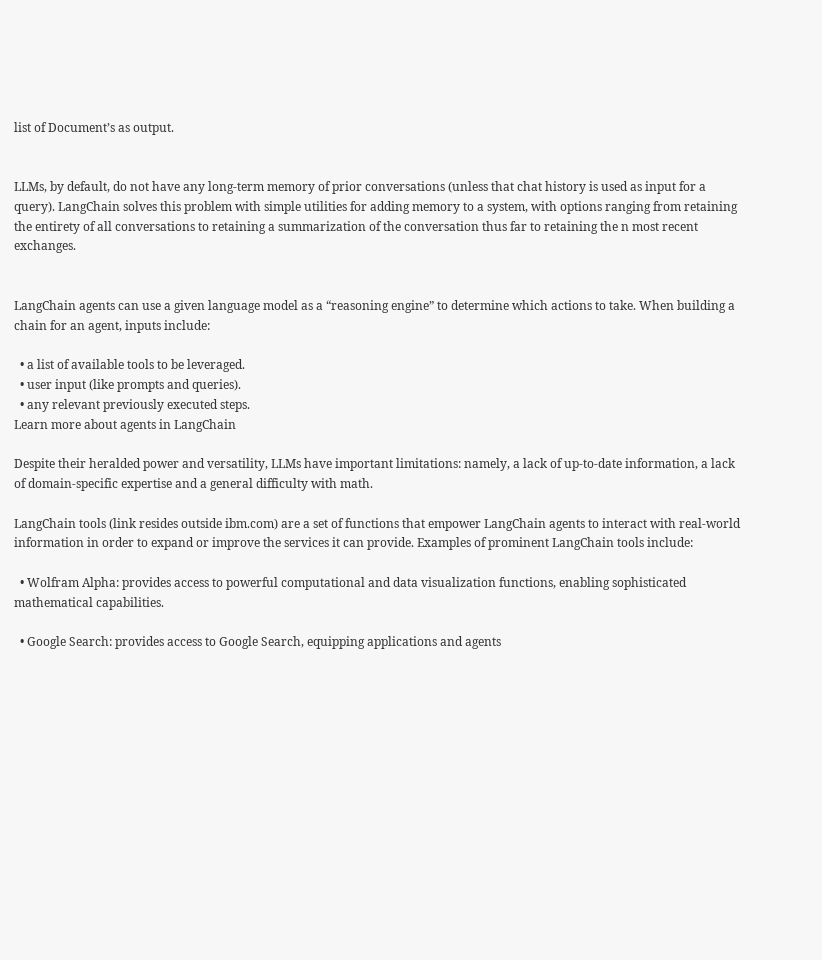list of Document’s as output.


LLMs, by default, do not have any long-term memory of prior conversations (unless that chat history is used as input for a query). LangChain solves this problem with simple utilities for adding memory to a system, with options ranging from retaining the entirety of all conversations to retaining a summarization of the conversation thus far to retaining the n most recent exchanges.


LangChain agents can use a given language model as a “reasoning engine” to determine which actions to take. When building a chain for an agent, inputs include:

  • a list of available tools to be leveraged.
  • user input (like prompts and queries).
  • any relevant previously executed steps.
Learn more about agents in LangChain

Despite their heralded power and versatility, LLMs have important limitations: namely, a lack of up-to-date information, a lack of domain-specific expertise and a general difficulty with math.

LangChain tools (link resides outside ibm.com) are a set of functions that empower LangChain agents to interact with real-world information in order to expand or improve the services it can provide. Examples of prominent LangChain tools include:

  • Wolfram Alpha: provides access to powerful computational and data visualization functions, enabling sophisticated mathematical capabilities.

  • Google Search: provides access to Google Search, equipping applications and agents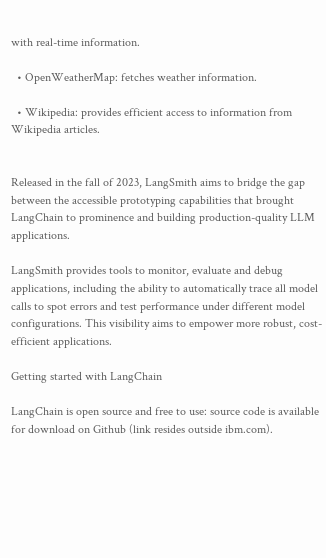with real-time information.

  • OpenWeatherMap: fetches weather information.

  • Wikipedia: provides efficient access to information from Wikipedia articles.


Released in the fall of 2023, LangSmith aims to bridge the gap between the accessible prototyping capabilities that brought LangChain to prominence and building production-quality LLM applications.

LangSmith provides tools to monitor, evaluate and debug applications, including the ability to automatically trace all model calls to spot errors and test performance under different model configurations. This visibility aims to empower more robust, cost-efficient applications.

Getting started with LangChain

LangChain is open source and free to use: source code is available for download on Github (link resides outside ibm.com).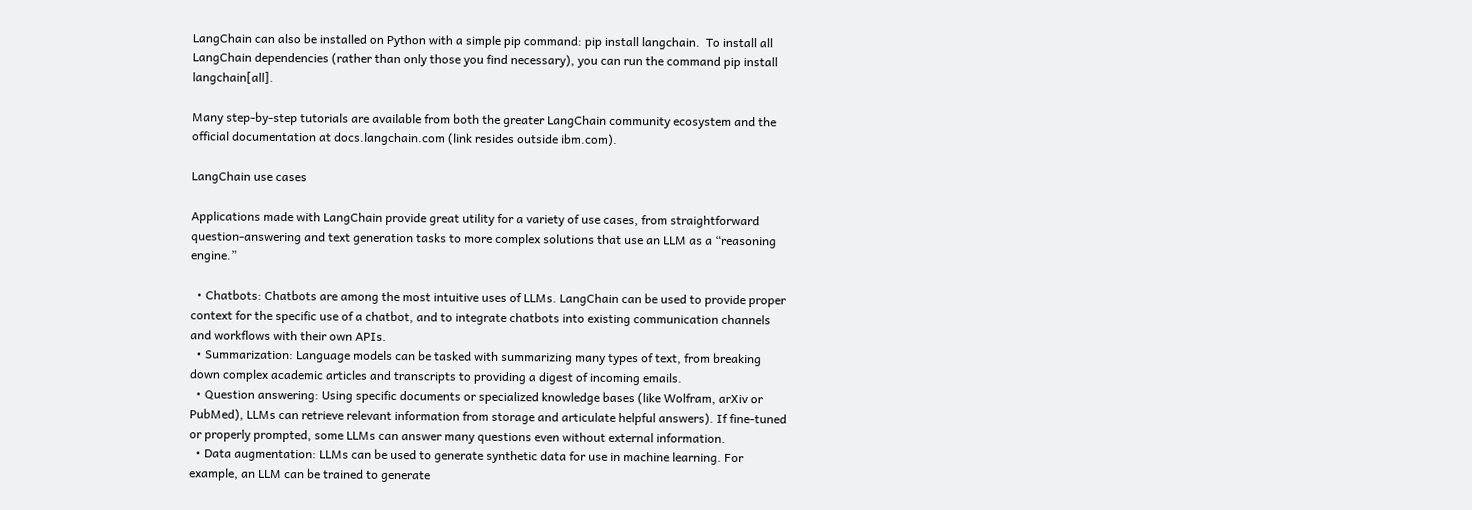LangChain can also be installed on Python with a simple pip command: pip install langchain.  To install all LangChain dependencies (rather than only those you find necessary), you can run the command pip install langchain[all].

Many step-by-step tutorials are available from both the greater LangChain community ecosystem and the official documentation at docs.langchain.com (link resides outside ibm.com).

LangChain use cases

Applications made with LangChain provide great utility for a variety of use cases, from straightforward question-answering and text generation tasks to more complex solutions that use an LLM as a “reasoning engine.”

  • Chatbots: Chatbots are among the most intuitive uses of LLMs. LangChain can be used to provide proper context for the specific use of a chatbot, and to integrate chatbots into existing communication channels and workflows with their own APIs.
  • Summarization: Language models can be tasked with summarizing many types of text, from breaking down complex academic articles and transcripts to providing a digest of incoming emails.
  • Question answering: Using specific documents or specialized knowledge bases (like Wolfram, arXiv or PubMed), LLMs can retrieve relevant information from storage and articulate helpful answers). If fine-tuned or properly prompted, some LLMs can answer many questions even without external information.
  • Data augmentation: LLMs can be used to generate synthetic data for use in machine learning. For example, an LLM can be trained to generate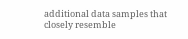additional data samples that closely resemble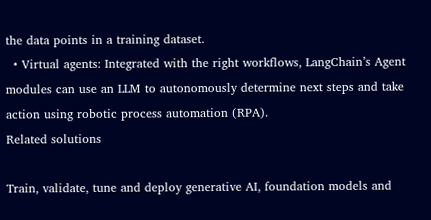the data points in a training dataset.
  • Virtual agents: Integrated with the right workflows, LangChain’s Agent modules can use an LLM to autonomously determine next steps and take action using robotic process automation (RPA).
Related solutions

Train, validate, tune and deploy generative AI, foundation models and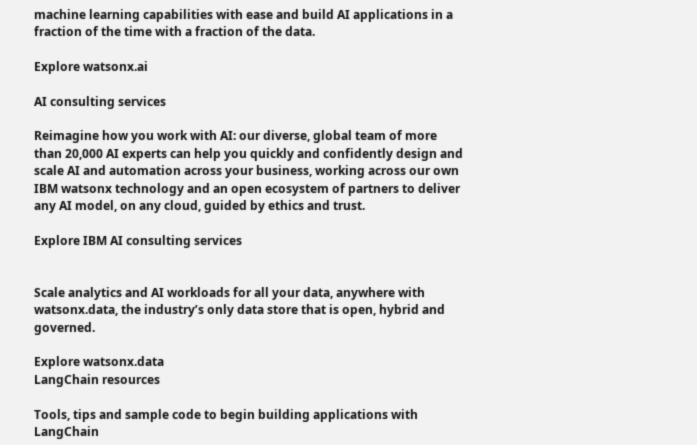machine learning capabilities with ease and build AI applications in a fraction of the time with a fraction of the data.

Explore watsonx.ai

AI consulting services

Reimagine how you work with AI: our diverse, global team of more than 20,000 AI experts can help you quickly and confidently design and scale AI and automation across your business, working across our own IBM watsonx technology and an open ecosystem of partners to deliver any AI model, on any cloud, guided by ethics and trust.

Explore IBM AI consulting services


Scale analytics and AI workloads for all your data, anywhere with watsonx.data, the industry’s only data store that is open, hybrid and governed.

Explore watsonx.data
LangChain resources

Tools, tips and sample code to begin building applications with LangChain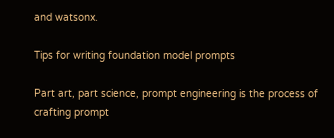and watsonx.

Tips for writing foundation model prompts

Part art, part science, prompt engineering is the process of crafting prompt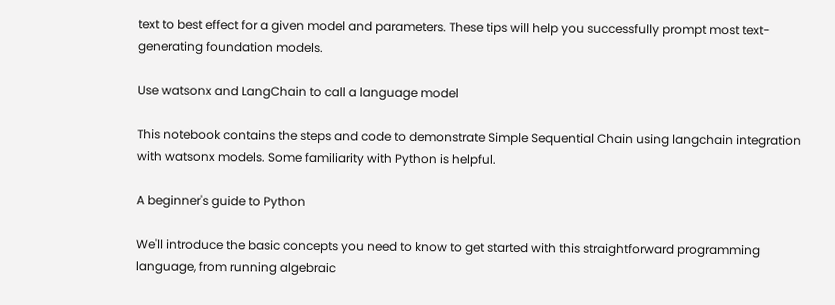text to best effect for a given model and parameters. These tips will help you successfully prompt most text-generating foundation models.

Use watsonx and LangChain to call a language model

This notebook contains the steps and code to demonstrate Simple Sequential Chain using langchain integration with watsonx models. Some familiarity with Python is helpful.

A beginner's guide to Python

We'll introduce the basic concepts you need to know to get started with this straightforward programming language, from running algebraic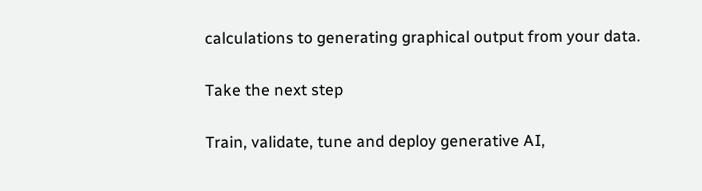calculations to generating graphical output from your data.

Take the next step

Train, validate, tune and deploy generative AI,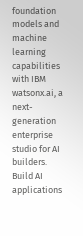foundation models and machine learning capabilities with IBM watsonx.ai, a next-generation enterprise studio for AI builders. Build AI applications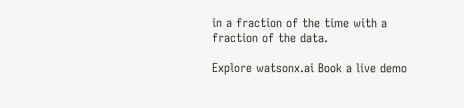in a fraction of the time with a fraction of the data.

Explore watsonx.ai Book a live demo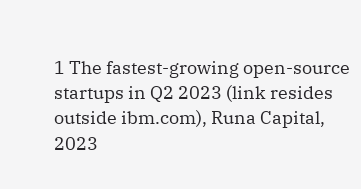1 The fastest-growing open-source startups in Q2 2023 (link resides outside ibm.com), Runa Capital, 2023